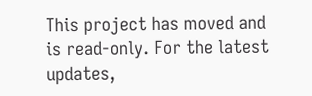This project has moved and is read-only. For the latest updates,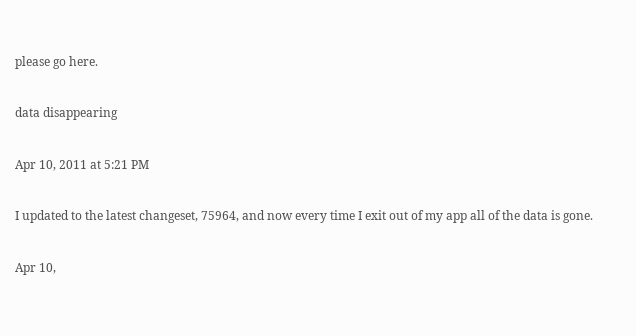please go here.

data disappearing

Apr 10, 2011 at 5:21 PM

I updated to the latest changeset, 75964, and now every time I exit out of my app all of the data is gone.

Apr 10,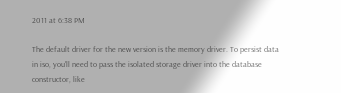2011 at 6:38 PM

The default driver for the new version is the memory driver. To persist data in iso, you'll need to pass the isolated storage driver into the database constructor, like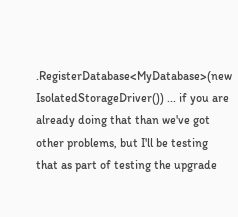.RegisterDatabase<MyDatabase>(new IsolatedStorageDriver()) ... if you are already doing that than we've got other problems, but I'll be testing that as part of testing the upgrade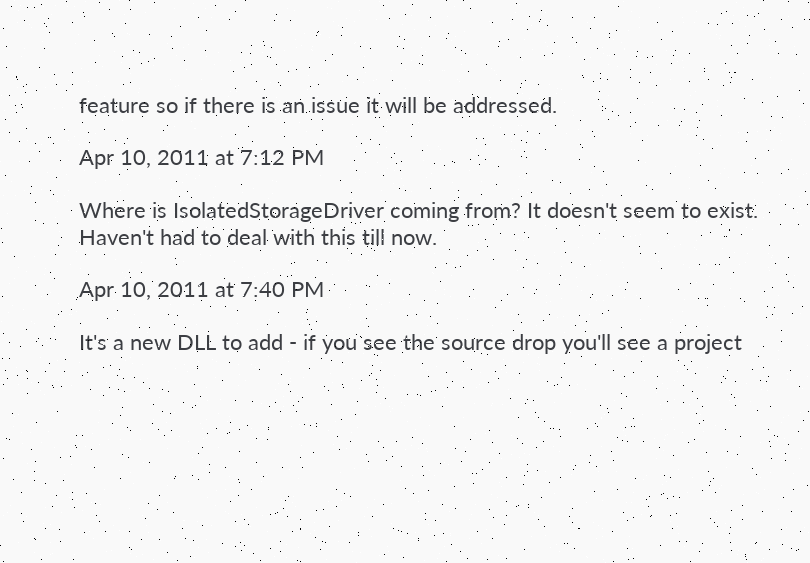feature so if there is an issue it will be addressed.

Apr 10, 2011 at 7:12 PM

Where is IsolatedStorageDriver coming from? It doesn't seem to exist. Haven't had to deal with this till now.

Apr 10, 2011 at 7:40 PM

It's a new DLL to add - if you see the source drop you'll see a project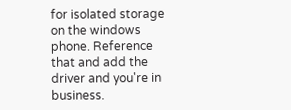for isolated storage on the windows phone. Reference that and add the driver and you're in business.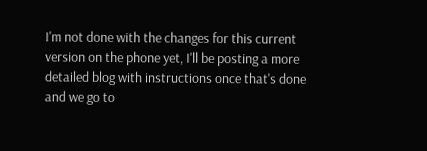I'm not done with the changes for this current version on the phone yet, I'll be posting a more detailed blog with instructions once that's done and we go to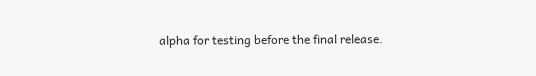alpha for testing before the final release.